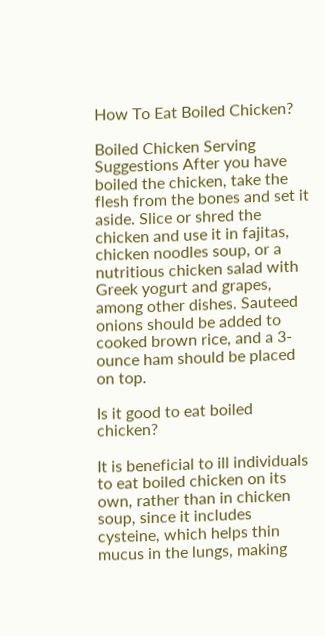How To Eat Boiled Chicken?

Boiled Chicken Serving Suggestions After you have boiled the chicken, take the flesh from the bones and set it aside. Slice or shred the chicken and use it in fajitas, chicken noodles soup, or a nutritious chicken salad with Greek yogurt and grapes, among other dishes. Sauteed onions should be added to cooked brown rice, and a 3-ounce ham should be placed on top.

Is it good to eat boiled chicken?

It is beneficial to ill individuals to eat boiled chicken on its own, rather than in chicken soup, since it includes cysteine, which helps thin mucus in the lungs, making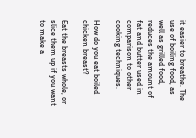it easier to breathe. The use of boiling food, as well as grilled food, reduces the amount of fat and butter used in comparison to other cooking techniques.

How do you eat boiled chicken breast?

Eat the breasts whole, or slice them up if you want to make a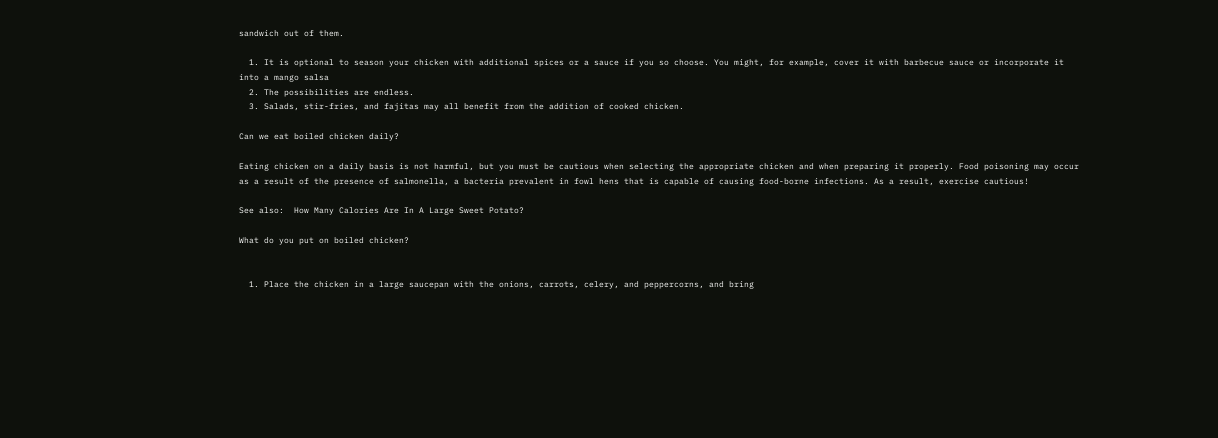sandwich out of them.

  1. It is optional to season your chicken with additional spices or a sauce if you so choose. You might, for example, cover it with barbecue sauce or incorporate it into a mango salsa
  2. The possibilities are endless.
  3. Salads, stir-fries, and fajitas may all benefit from the addition of cooked chicken.

Can we eat boiled chicken daily?

Eating chicken on a daily basis is not harmful, but you must be cautious when selecting the appropriate chicken and when preparing it properly. Food poisoning may occur as a result of the presence of salmonella, a bacteria prevalent in fowl hens that is capable of causing food-borne infections. As a result, exercise cautious!

See also:  How Many Calories Are In A Large Sweet Potato?

What do you put on boiled chicken?


  1. Place the chicken in a large saucepan with the onions, carrots, celery, and peppercorns, and bring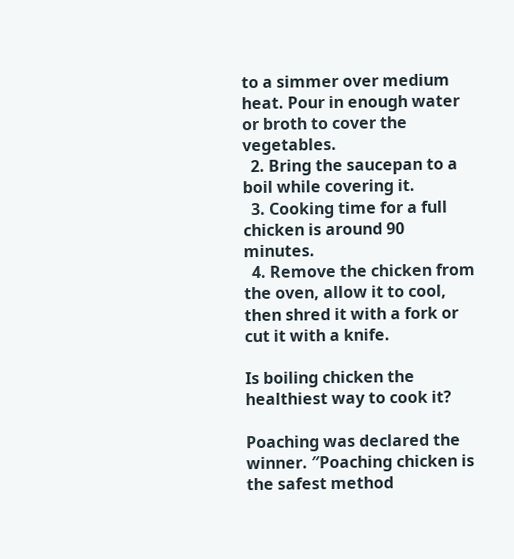to a simmer over medium heat. Pour in enough water or broth to cover the vegetables.
  2. Bring the saucepan to a boil while covering it.
  3. Cooking time for a full chicken is around 90 minutes.
  4. Remove the chicken from the oven, allow it to cool, then shred it with a fork or cut it with a knife.

Is boiling chicken the healthiest way to cook it?

Poaching was declared the winner. ″Poaching chicken is the safest method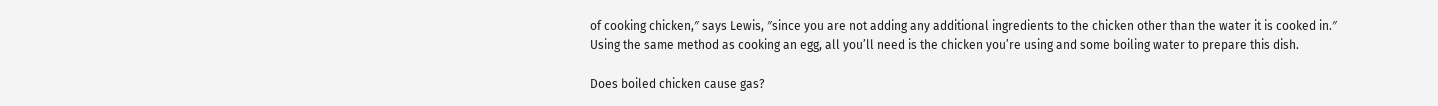of cooking chicken,″ says Lewis, ″since you are not adding any additional ingredients to the chicken other than the water it is cooked in.″ Using the same method as cooking an egg, all you’ll need is the chicken you’re using and some boiling water to prepare this dish.

Does boiled chicken cause gas?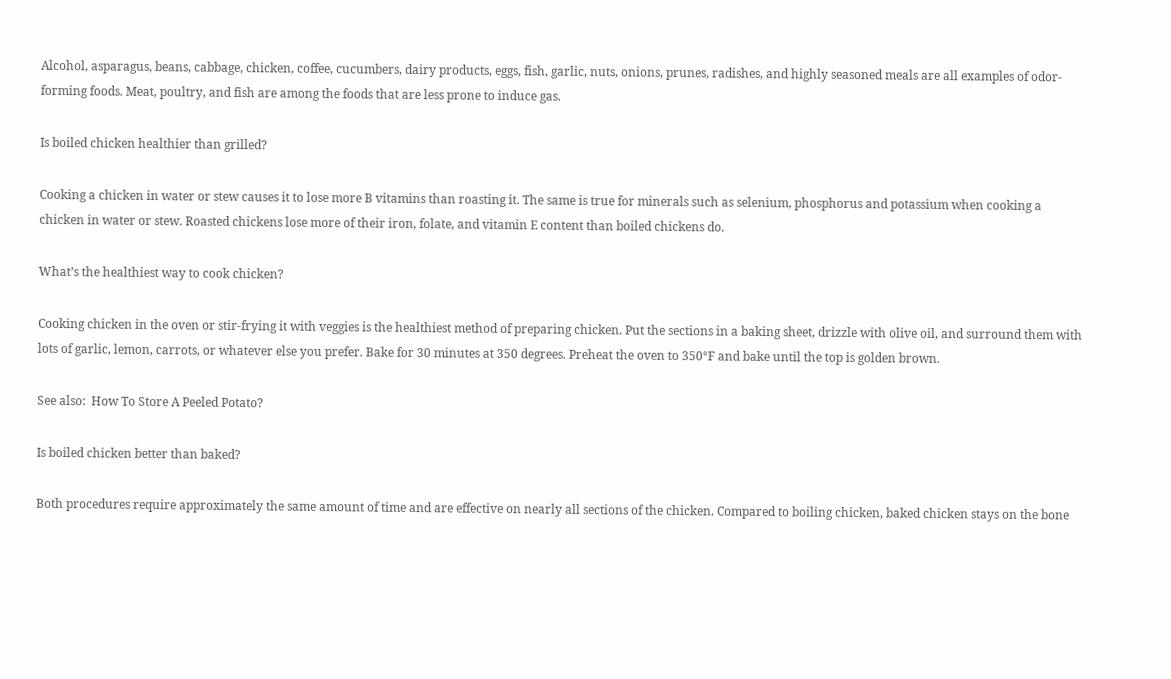Alcohol, asparagus, beans, cabbage, chicken, coffee, cucumbers, dairy products, eggs, fish, garlic, nuts, onions, prunes, radishes, and highly seasoned meals are all examples of odor-forming foods. Meat, poultry, and fish are among the foods that are less prone to induce gas.

Is boiled chicken healthier than grilled?

Cooking a chicken in water or stew causes it to lose more B vitamins than roasting it. The same is true for minerals such as selenium, phosphorus and potassium when cooking a chicken in water or stew. Roasted chickens lose more of their iron, folate, and vitamin E content than boiled chickens do.

What’s the healthiest way to cook chicken?

Cooking chicken in the oven or stir-frying it with veggies is the healthiest method of preparing chicken. Put the sections in a baking sheet, drizzle with olive oil, and surround them with lots of garlic, lemon, carrots, or whatever else you prefer. Bake for 30 minutes at 350 degrees. Preheat the oven to 350°F and bake until the top is golden brown.

See also:  How To Store A Peeled Potato?

Is boiled chicken better than baked?

Both procedures require approximately the same amount of time and are effective on nearly all sections of the chicken. Compared to boiling chicken, baked chicken stays on the bone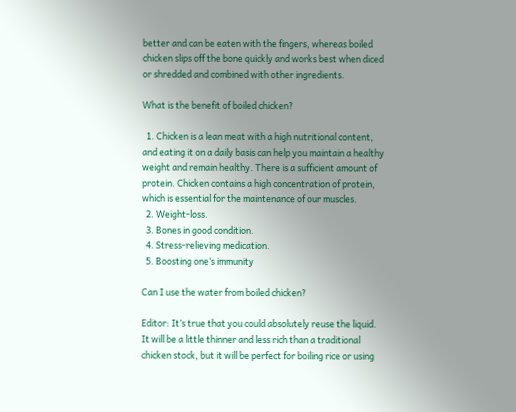better and can be eaten with the fingers, whereas boiled chicken slips off the bone quickly and works best when diced or shredded and combined with other ingredients.

What is the benefit of boiled chicken?

  1. Chicken is a lean meat with a high nutritional content, and eating it on a daily basis can help you maintain a healthy weight and remain healthy. There is a sufficient amount of protein. Chicken contains a high concentration of protein, which is essential for the maintenance of our muscles.
  2. Weight-loss.
  3. Bones in good condition.
  4. Stress-relieving medication.
  5. Boosting one’s immunity

Can I use the water from boiled chicken?

Editor: It’s true that you could absolutely reuse the liquid. It will be a little thinner and less rich than a traditional chicken stock, but it will be perfect for boiling rice or using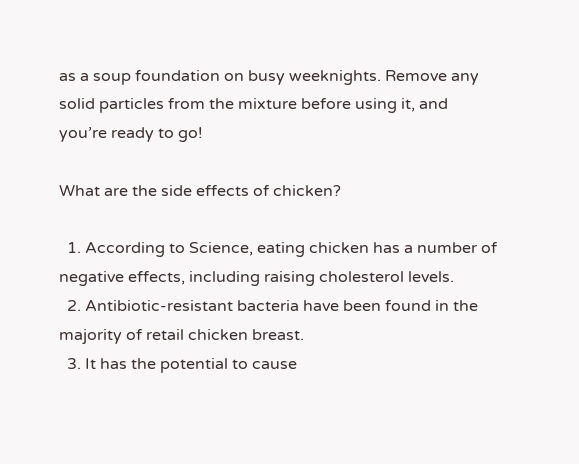as a soup foundation on busy weeknights. Remove any solid particles from the mixture before using it, and you’re ready to go!

What are the side effects of chicken?

  1. According to Science, eating chicken has a number of negative effects, including raising cholesterol levels.
  2. Antibiotic-resistant bacteria have been found in the majority of retail chicken breast.
  3. It has the potential to cause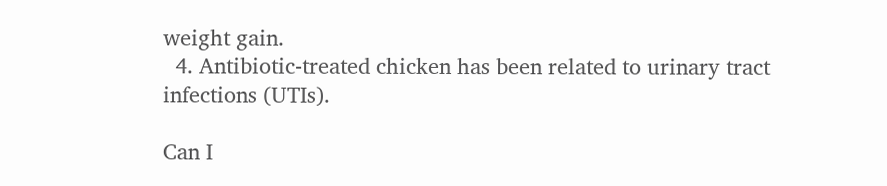weight gain.
  4. Antibiotic-treated chicken has been related to urinary tract infections (UTIs).

Can I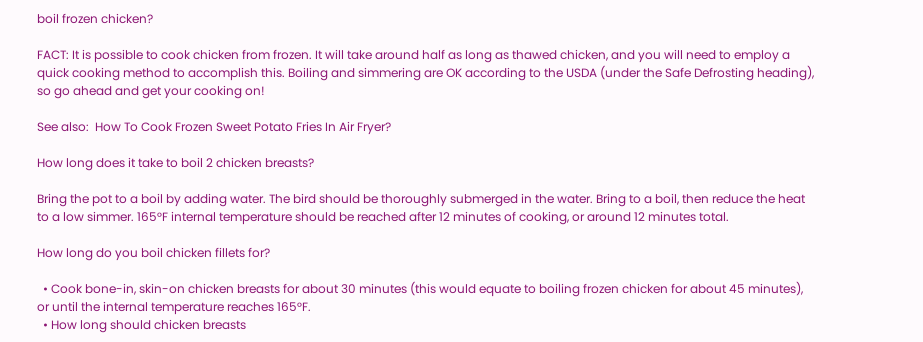boil frozen chicken?

FACT: It is possible to cook chicken from frozen. It will take around half as long as thawed chicken, and you will need to employ a quick cooking method to accomplish this. Boiling and simmering are OK according to the USDA (under the Safe Defrosting heading), so go ahead and get your cooking on!

See also:  How To Cook Frozen Sweet Potato Fries In Air Fryer?

How long does it take to boil 2 chicken breasts?

Bring the pot to a boil by adding water. The bird should be thoroughly submerged in the water. Bring to a boil, then reduce the heat to a low simmer. 165°F internal temperature should be reached after 12 minutes of cooking, or around 12 minutes total.

How long do you boil chicken fillets for?

  • Cook bone-in, skin-on chicken breasts for about 30 minutes (this would equate to boiling frozen chicken for about 45 minutes), or until the internal temperature reaches 165°F.
  • How long should chicken breasts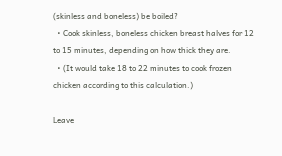(skinless and boneless) be boiled?
  • Cook skinless, boneless chicken breast halves for 12 to 15 minutes, depending on how thick they are.
  • (It would take 18 to 22 minutes to cook frozen chicken according to this calculation.)

Leave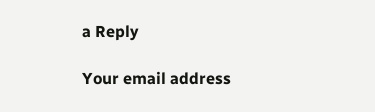a Reply

Your email address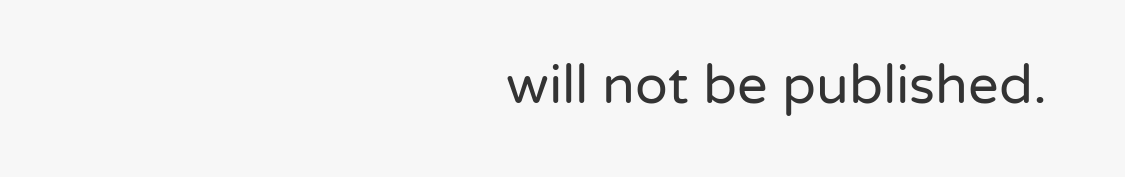will not be published.